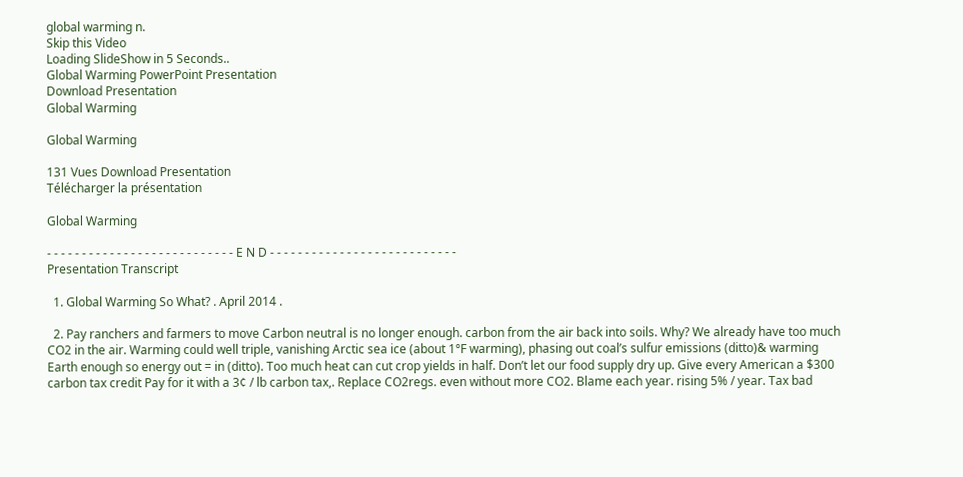global warming n.
Skip this Video
Loading SlideShow in 5 Seconds..
Global Warming PowerPoint Presentation
Download Presentation
Global Warming

Global Warming

131 Vues Download Presentation
Télécharger la présentation

Global Warming

- - - - - - - - - - - - - - - - - - - - - - - - - - - E N D - - - - - - - - - - - - - - - - - - - - - - - - - - -
Presentation Transcript

  1. Global Warming So What? . April 2014 .

  2. Pay ranchers and farmers to move Carbon neutral is no longer enough. carbon from the air back into soils. Why? We already have too much CO2 in the air. Warming could well triple, vanishing Arctic sea ice (about 1°F warming), phasing out coal’s sulfur emissions (ditto)& warming Earth enough so energy out = in (ditto). Too much heat can cut crop yields in half. Don’t let our food supply dry up. Give every American a $300 carbon tax credit Pay for it with a 3¢ / lb carbon tax,. Replace CO2regs. even without more CO2. Blame each year. rising 5% / year. Tax bad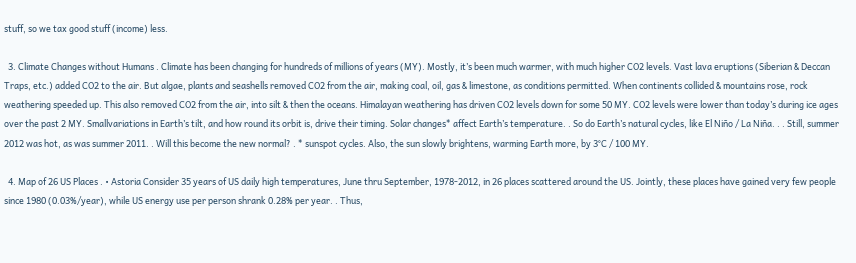stuff, so we tax good stuff (income) less.

  3. Climate Changes without Humans . Climate has been changing for hundreds of millions of years (MY). Mostly, it’s been much warmer, with much higher CO2 levels. Vast lava eruptions (Siberian & Deccan Traps, etc.) added CO2 to the air. But algae, plants and seashells removed CO2 from the air, making coal, oil, gas & limestone, as conditions permitted. When continents collided & mountains rose, rock weathering speeded up. This also removed CO2 from the air, into silt & then the oceans. Himalayan weathering has driven CO2 levels down for some 50 MY. CO2 levels were lower than today’s during ice ages over the past 2 MY. Smallvariations in Earth’s tilt, and how round its orbit is, drive their timing. Solar changes* affect Earth’s temperature. . So do Earth’s natural cycles, like El Niño / La Niña. . . Still, summer 2012 was hot, as was summer 2011. . Will this become the new normal? . * sunspot cycles. Also, the sun slowly brightens, warming Earth more, by 3°C / 100 MY.

  4. Map of 26 US Places . • Astoria Consider 35 years of US daily high temperatures, June thru September, 1978-2012, in 26 places scattered around the US. Jointly, these places have gained very few people since 1980 (0.03%/year), while US energy use per person shrank 0.28% per year. . Thus,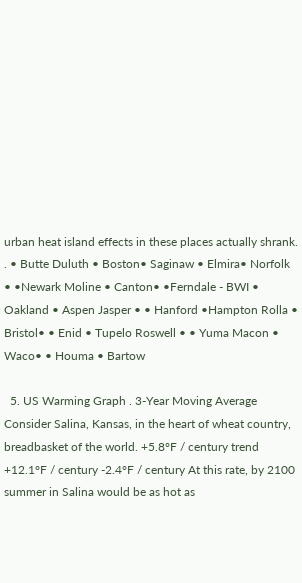urban heat island effects in these places actually shrank. . • Butte Duluth • Boston• Saginaw • Elmira• Norfolk • •Newark Moline • Canton• •Ferndale - BWI • Oakland • Aspen Jasper • • Hanford •Hampton Rolla • Bristol• • Enid • Tupelo Roswell • • Yuma Macon • Waco• • Houma • Bartow

  5. US Warming Graph . 3-Year Moving Average Consider Salina, Kansas, in the heart of wheat country, breadbasket of the world. +5.8°F / century trend +12.1°F / century -2.4°F / century At this rate, by 2100 summer in Salina would be as hot as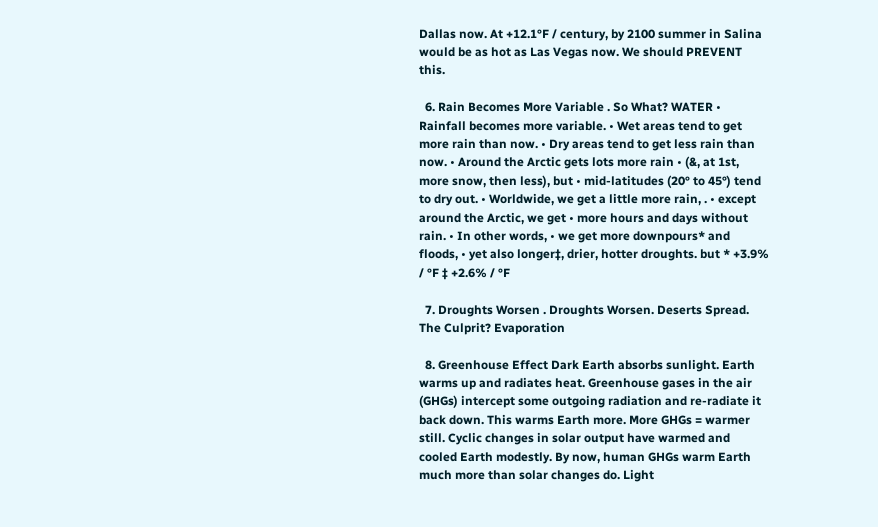Dallas now. At +12.1°F / century, by 2100 summer in Salina would be as hot as Las Vegas now. We should PREVENT this.

  6. Rain Becomes More Variable . So What? WATER • Rainfall becomes more variable. • Wet areas tend to get more rain than now. • Dry areas tend to get less rain than now. • Around the Arctic gets lots more rain • (&, at 1st, more snow, then less), but • mid-latitudes (20° to 45°) tend to dry out. • Worldwide, we get a little more rain, . • except around the Arctic, we get • more hours and days without rain. • In other words, • we get more downpours* and floods, • yet also longer‡, drier, hotter droughts. but * +3.9% / °F ‡ +2.6% / °F

  7. Droughts Worsen . Droughts Worsen. Deserts Spread. The Culprit? Evaporation

  8. Greenhouse Effect Dark Earth absorbs sunlight. Earth warms up and radiates heat. Greenhouse gases in the air (GHGs) intercept some outgoing radiation and re-radiate it back down. This warms Earth more. More GHGs = warmer still. Cyclic changes in solar output have warmed and cooled Earth modestly. By now, human GHGs warm Earth much more than solar changes do. Light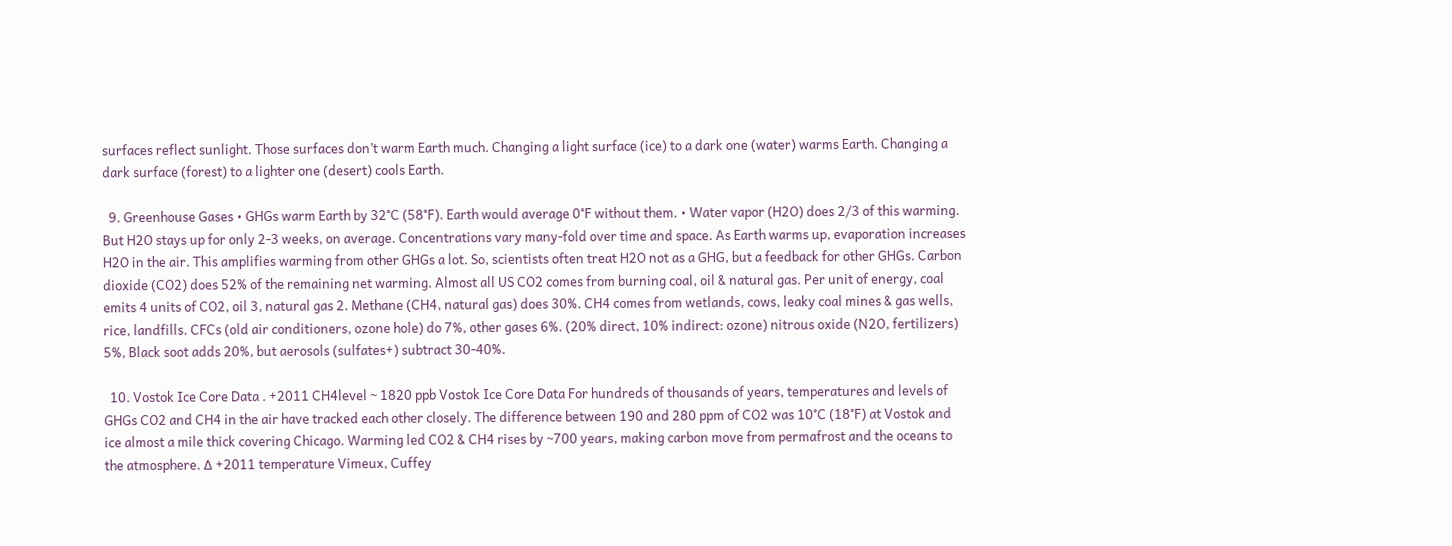surfaces reflect sunlight. Those surfaces don’t warm Earth much. Changing a light surface (ice) to a dark one (water) warms Earth. Changing a dark surface (forest) to a lighter one (desert) cools Earth.

  9. Greenhouse Gases • GHGs warm Earth by 32°C (58°F). Earth would average 0°F without them. • Water vapor (H2O) does 2/3 of this warming. But H2O stays up for only 2-3 weeks, on average. Concentrations vary many-fold over time and space. As Earth warms up, evaporation increases H2O in the air. This amplifies warming from other GHGs a lot. So, scientists often treat H2O not as a GHG, but a feedback for other GHGs. Carbon dioxide (CO2) does 52% of the remaining net warming. Almost all US CO2 comes from burning coal, oil & natural gas. Per unit of energy, coal emits 4 units of CO2, oil 3, natural gas 2. Methane (CH4, natural gas) does 30%. CH4 comes from wetlands, cows, leaky coal mines & gas wells, rice, landfills. CFCs (old air conditioners, ozone hole) do 7%, other gases 6%. (20% direct, 10% indirect: ozone) nitrous oxide (N2O, fertilizers) 5%, Black soot adds 20%, but aerosols (sulfates+) subtract 30-40%.

  10. Vostok Ice Core Data . +2011 CH4level ~ 1820 ppb Vostok Ice Core Data For hundreds of thousands of years, temperatures and levels of GHGs CO2 and CH4 in the air have tracked each other closely. The difference between 190 and 280 ppm of CO2 was 10°C (18°F) at Vostok and ice almost a mile thick covering Chicago. Warming led CO2 & CH4 rises by ~700 years, making carbon move from permafrost and the oceans to the atmosphere. ∆ +2011 temperature Vimeux, Cuffey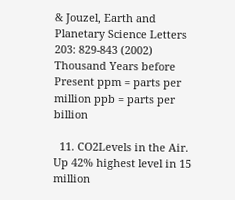& Jouzel, Earth and Planetary Science Letters 203: 829-843 (2002) Thousand Years before Present ppm = parts per million ppb = parts per billion

  11. CO2Levels in the Air. Up 42% highest level in 15 million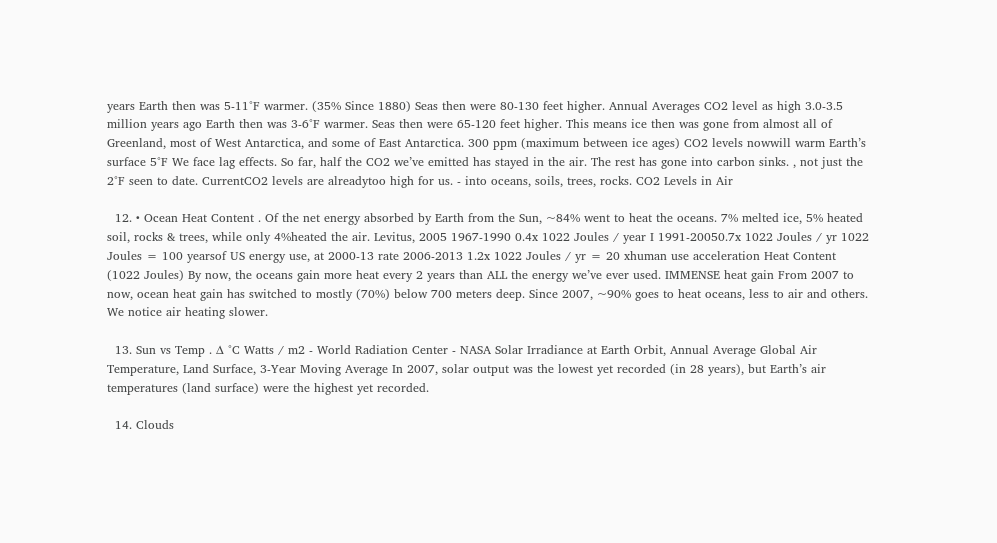years Earth then was 5-11°F warmer. (35% Since 1880) Seas then were 80-130 feet higher. Annual Averages CO2 level as high 3.0-3.5 million years ago Earth then was 3-6°F warmer. Seas then were 65-120 feet higher. This means ice then was gone from almost all of Greenland, most of West Antarctica, and some of East Antarctica. 300 ppm (maximum between ice ages) CO2 levels nowwill warm Earth’s surface 5°F We face lag effects. So far, half the CO2 we’ve emitted has stayed in the air. The rest has gone into carbon sinks. , not just the 2°F seen to date. CurrentCO2 levels are alreadytoo high for us. - into oceans, soils, trees, rocks. CO2 Levels in Air

  12. • Ocean Heat Content . Of the net energy absorbed by Earth from the Sun, ~84% went to heat the oceans. 7% melted ice, 5% heated soil, rocks & trees, while only 4%heated the air. Levitus, 2005 1967-1990 0.4x 1022 Joules / year I 1991-20050.7x 1022 Joules / yr 1022 Joules = 100 yearsof US energy use, at 2000-13 rate 2006-2013 1.2x 1022 Joules / yr = 20 xhuman use acceleration Heat Content (1022 Joules) By now, the oceans gain more heat every 2 years than ALL the energy we’ve ever used. IMMENSE heat gain From 2007 to now, ocean heat gain has switched to mostly (70%) below 700 meters deep. Since 2007, ~90% goes to heat oceans, less to air and others. We notice air heating slower.

  13. Sun vs Temp . ∆ °C Watts / m2 - World Radiation Center - NASA Solar Irradiance at Earth Orbit, Annual Average Global Air Temperature, Land Surface, 3-Year Moving Average In 2007, solar output was the lowest yet recorded (in 28 years), but Earth’s air temperatures (land surface) were the highest yet recorded.

  14. Clouds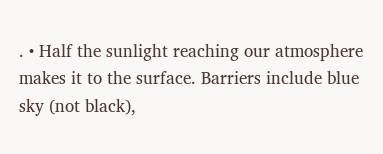. • Half the sunlight reaching our atmosphere makes it to the surface. Barriers include blue sky (not black),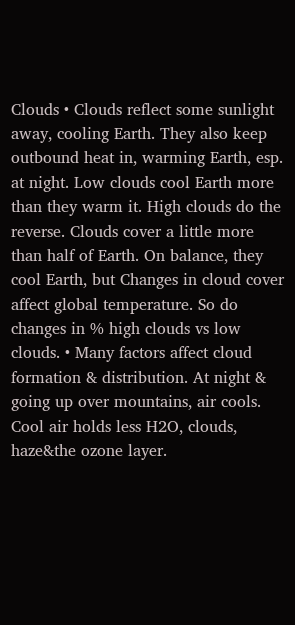Clouds • Clouds reflect some sunlight away, cooling Earth. They also keep outbound heat in, warming Earth, esp. at night. Low clouds cool Earth more than they warm it. High clouds do the reverse. Clouds cover a little more than half of Earth. On balance, they cool Earth, but Changes in cloud cover affect global temperature. So do changes in % high clouds vs low clouds. • Many factors affect cloud formation & distribution. At night & going up over mountains, air cools. Cool air holds less H2O, clouds, haze&the ozone layer.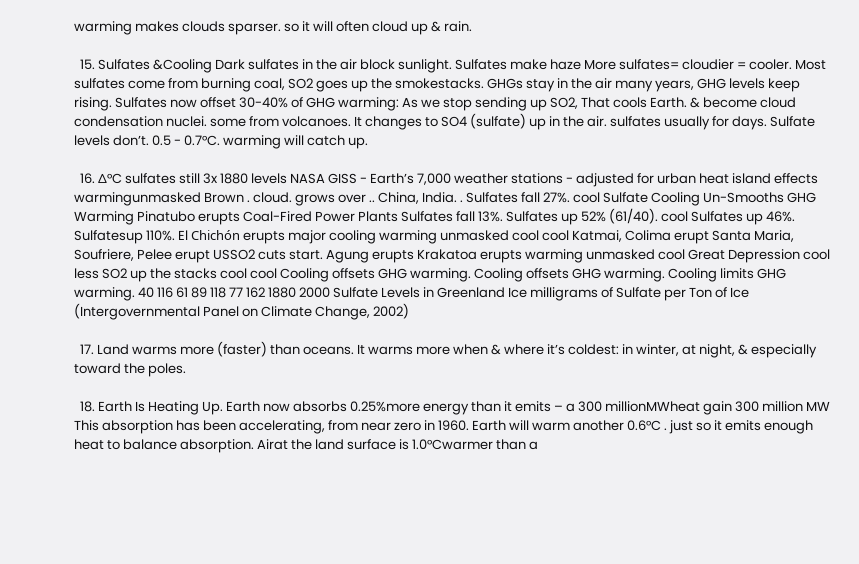warming makes clouds sparser. so it will often cloud up & rain.

  15. Sulfates &Cooling Dark sulfates in the air block sunlight. Sulfates make haze More sulfates= cloudier = cooler. Most sulfates come from burning coal, SO2 goes up the smokestacks. GHGs stay in the air many years, GHG levels keep rising. Sulfates now offset 30-40% of GHG warming: As we stop sending up SO2, That cools Earth. & become cloud condensation nuclei. some from volcanoes. It changes to SO4 (sulfate) up in the air. sulfates usually for days. Sulfate levels don’t. 0.5 - 0.7°C. warming will catch up.

  16. ∆°C sulfates still 3x 1880 levels NASA GISS - Earth’s 7,000 weather stations - adjusted for urban heat island effects warmingunmasked Brown . cloud. grows over .. China, India. . Sulfates fall 27%. cool Sulfate Cooling Un-Smooths GHG Warming Pinatubo erupts Coal-Fired Power Plants Sulfates fall 13%. Sulfates up 52% (61/40). cool Sulfates up 46%. Sulfatesup 110%. El Chichón erupts major cooling warming unmasked cool cool Katmai, Colima erupt Santa Maria, Soufriere, Pelee erupt USSO2 cuts start. Agung erupts Krakatoa erupts warming unmasked cool Great Depression cool less SO2 up the stacks cool cool Cooling offsets GHG warming. Cooling offsets GHG warming. Cooling limits GHG warming. 40 116 61 89 118 77 162 1880 2000 Sulfate Levels in Greenland Ice milligrams of Sulfate per Ton of Ice (Intergovernmental Panel on Climate Change, 2002)

  17. Land warms more (faster) than oceans. It warms more when & where it’s coldest: in winter, at night, & especially toward the poles.

  18. Earth Is Heating Up. Earth now absorbs 0.25%more energy than it emits – a 300 millionMWheat gain 300 million MW This absorption has been accelerating, from near zero in 1960. Earth will warm another 0.6°C . just so it emits enough heat to balance absorption. Airat the land surface is 1.0°Cwarmer than a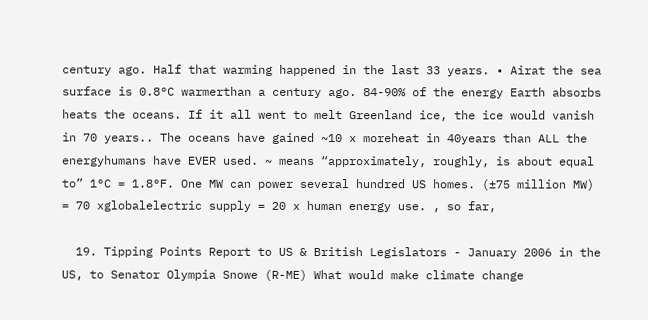century ago. Half that warming happened in the last 33 years. • Airat the sea surface is 0.8°C warmerthan a century ago. 84-90% of the energy Earth absorbs heats the oceans. If it all went to melt Greenland ice, the ice would vanish in 70 years.. The oceans have gained ~10 x moreheat in 40years than ALL the energyhumans have EVER used. ~ means “approximately, roughly, is about equal to” 1°C = 1.8°F. One MW can power several hundred US homes. (±75 million MW) = 70 xglobalelectric supply = 20 x human energy use. , so far,

  19. Tipping Points Report to US & British Legislators - January 2006 in the US, to Senator Olympia Snowe (R-ME) What would make climate change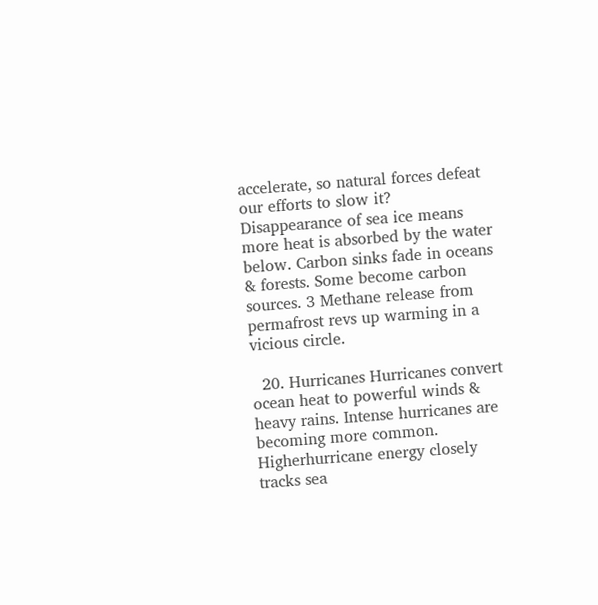accelerate, so natural forces defeat our efforts to slow it? Disappearance of sea ice means more heat is absorbed by the water below. Carbon sinks fade in oceans & forests. Some become carbon sources. 3 Methane release from permafrost revs up warming in a vicious circle.

  20. Hurricanes Hurricanes convert ocean heat to powerful winds & heavy rains. Intense hurricanes are becoming more common. Higherhurricane energy closely tracks sea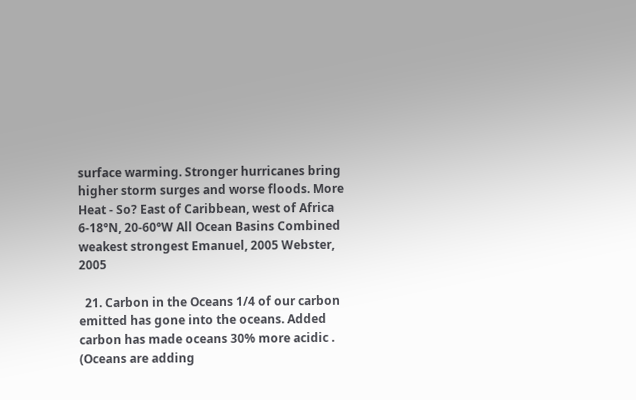surface warming. Stronger hurricanes bring higher storm surges and worse floods. More Heat - So? East of Caribbean, west of Africa 6-18°N, 20-60°W All Ocean Basins Combined weakest strongest Emanuel, 2005 Webster, 2005

  21. Carbon in the Oceans 1/4 of our carbon emitted has gone into the oceans. Added carbon has made oceans 30% more acidic . (Oceans are adding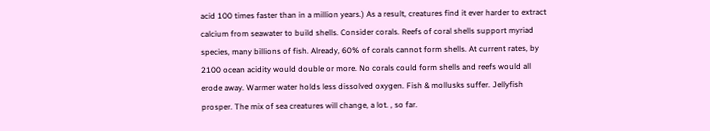acid 100 times faster than in a million years.) As a result, creatures find it ever harder to extract calcium from seawater to build shells. Consider corals. Reefs of coral shells support myriad species, many billions of fish. Already, 60% of corals cannot form shells. At current rates, by 2100 ocean acidity would double or more. No corals could form shells and reefs would all erode away. Warmer water holds less dissolved oxygen. Fish & mollusks suffer. Jellyfish prosper. The mix of sea creatures will change, a lot. , so far.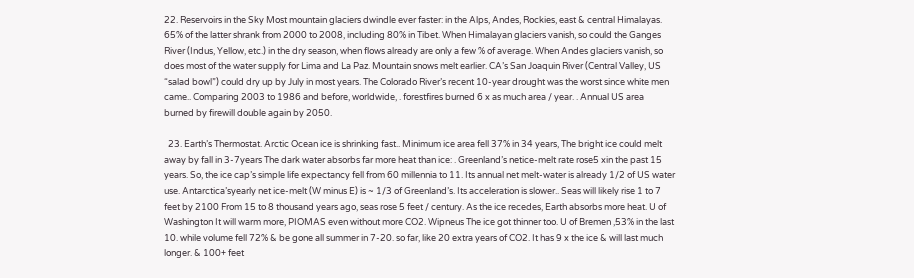22. Reservoirs in the Sky Most mountain glaciers dwindle ever faster: in the Alps, Andes, Rockies, east & central Himalayas. 65% of the latter shrank from 2000 to 2008, including 80% in Tibet. When Himalayan glaciers vanish, so could the Ganges River (Indus, Yellow, etc.) in the dry season, when flows already are only a few % of average. When Andes glaciers vanish, so does most of the water supply for Lima and La Paz. Mountain snows melt earlier. CA’s San Joaquin River (Central Valley, US “salad bowl”) could dry up by July in most years. The Colorado River’s recent 10-year drought was the worst since white men came.. Comparing 2003 to 1986 and before, worldwide, . forestfires burned 6 x as much area / year. . Annual US area burned by firewill double again by 2050.

  23. Earth’s Thermostat. Arctic Ocean ice is shrinking fast.. Minimum ice area fell 37% in 34 years, The bright ice could melt away by fall in 3-7years The dark water absorbs far more heat than ice: . Greenland’s netice-melt rate rose5 xin the past 15 years. So, the ice cap’s simple life expectancy fell from 60 millennia to 11. Its annual net melt-water is already 1/2 of US water use. Antarctica’syearly net ice-melt (W minus E) is ~ 1/3 of Greenland’s. Its acceleration is slower.. Seas will likely rise 1 to 7 feet by 2100 From 15 to 8 thousand years ago, seas rose 5 feet / century. As the ice recedes, Earth absorbs more heat. U of Washington It will warm more, PIOMAS even without more CO2. Wipneus The ice got thinner too. U of Bremen ,53% in the last 10. while volume fell 72% & be gone all summer in 7-20. so far, like 20 extra years of CO2. It has 9 x the ice & will last much longer. & 100+ feet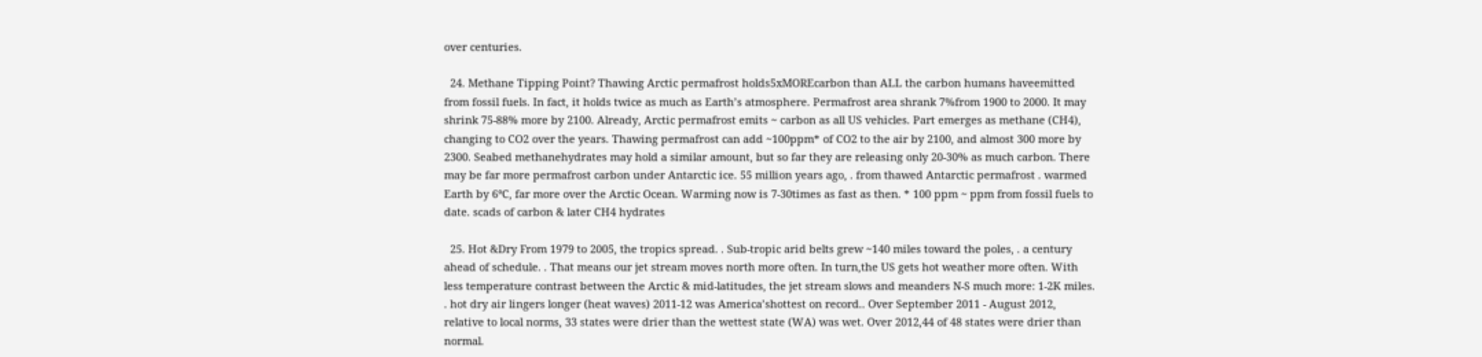over centuries.

  24. Methane Tipping Point? Thawing Arctic permafrost holds5xMOREcarbon than ALL the carbon humans haveemitted from fossil fuels. In fact, it holds twice as much as Earth’s atmosphere. Permafrost area shrank 7%from 1900 to 2000. It may shrink 75-88% more by 2100. Already, Arctic permafrost emits ~ carbon as all US vehicles. Part emerges as methane (CH4), changing to CO2 over the years. Thawing permafrost can add ~100ppm* of CO2 to the air by 2100, and almost 300 more by 2300. Seabed methanehydrates may hold a similar amount, but so far they are releasing only 20-30% as much carbon. There may be far more permafrost carbon under Antarctic ice. 55 million years ago, . from thawed Antarctic permafrost . warmed Earth by 6°C, far more over the Arctic Ocean. Warming now is 7-30times as fast as then. * 100 ppm ~ ppm from fossil fuels to date. scads of carbon & later CH4 hydrates

  25. Hot &Dry From 1979 to 2005, the tropics spread. . Sub-tropic arid belts grew ~140 miles toward the poles, . a century ahead of schedule. . That means our jet stream moves north more often. In turn,the US gets hot weather more often. With less temperature contrast between the Arctic & mid-latitudes, the jet stream slows and meanders N-S much more: 1-2K miles. . hot dry air lingers longer (heat waves) 2011-12 was America’shottest on record.. Over September 2011 - August 2012, relative to local norms, 33 states were drier than the wettest state (WA) was wet. Over 2012,44 of 48 states were drier than normal.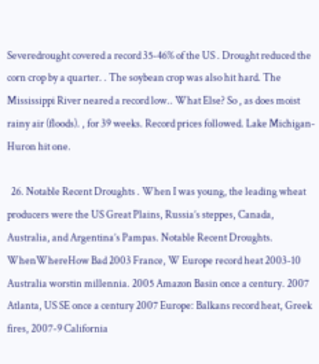Severedrought covered a record 35-46% of the US . Drought reduced the corn crop by a quarter. . The soybean crop was also hit hard. The Mississippi River neared a record low.. What Else? So , as does moist rainy air (floods). , for 39 weeks. Record prices followed. Lake Michigan-Huron hit one.

  26. Notable Recent Droughts . When I was young, the leading wheat producers were the US Great Plains, Russia’s steppes, Canada, Australia, and Argentina’s Pampas. Notable Recent Droughts. WhenWhereHow Bad 2003 France, W Europe record heat 2003-10 Australia worstin millennia. 2005 Amazon Basin once a century. 2007 Atlanta, US SE once a century 2007 Europe: Balkans record heat, Greek fires, 2007-9 California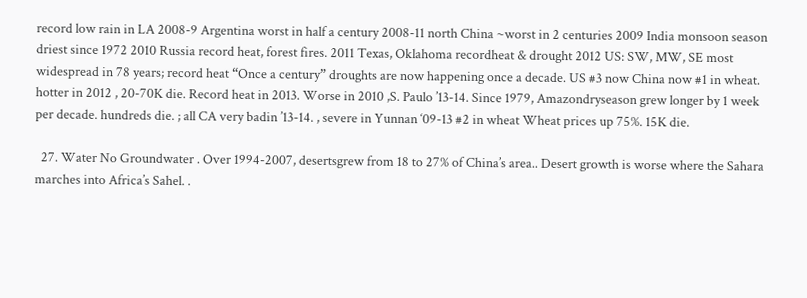record low rain in LA 2008-9 Argentina worst in half a century 2008-11 north China ~worst in 2 centuries 2009 India monsoon season driest since 1972 2010 Russia record heat, forest fires. 2011 Texas, Oklahoma recordheat & drought 2012 US: SW, MW, SE most widespread in 78 years; record heat “Once a century” droughts are now happening once a decade. US #3 now China now #1 in wheat. hotter in 2012 , 20-70K die. Record heat in 2013. Worse in 2010 ,S. Paulo ’13-14. Since 1979, Amazondryseason grew longer by 1 week per decade. hundreds die. ; all CA very badin ’13-14. , severe in Yunnan ‘09-13 #2 in wheat Wheat prices up 75%. 15K die.

  27. Water No Groundwater . Over 1994-2007, desertsgrew from 18 to 27% of China’s area.. Desert growth is worse where the Sahara marches into Africa’s Sahel. .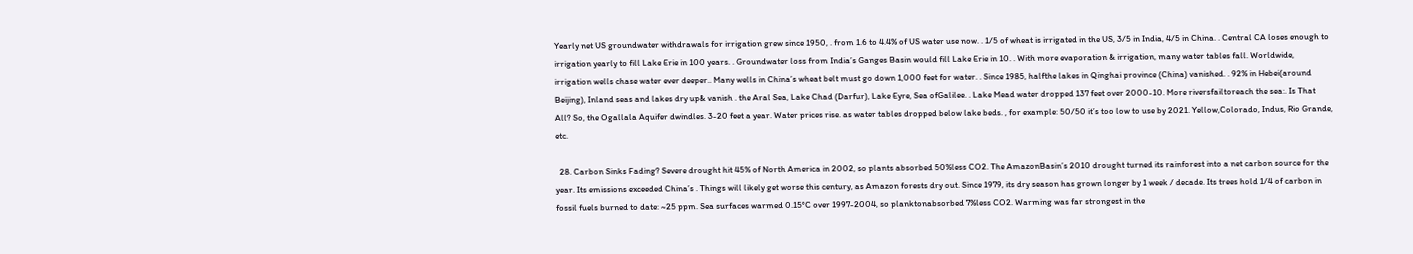Yearly net US groundwater withdrawals for irrigation grew since 1950, . from 1.6 to 4.4% of US water use now. . 1/5 of wheat is irrigated in the US, 3/5 in India, 4/5 in China. . Central CA loses enough to irrigation yearly to fill Lake Erie in 100 years. . Groundwater loss from India’s Ganges Basin would fill Lake Erie in 10. . With more evaporation & irrigation, many water tables fall. Worldwide, irrigation wells chase water ever deeper.. Many wells in China’s wheat belt must go down 1,000 feet for water. . Since 1985, halfthe lakes in Qinghai province (China) vanished. . 92% in Hebei(around Beijing), Inland seas and lakes dry up& vanish . the Aral Sea, Lake Chad (Darfur), Lake Eyre, Sea ofGalilee. . Lake Mead water dropped 137 feet over 2000-10. More riversfailtoreach the sea:. Is That All? So, the Ogallala Aquifer dwindles. 3-20 feet a year. Water prices rise. as water tables dropped below lake beds. , for example: 50/50 it’s too low to use by 2021. Yellow,Colorado, Indus, Rio Grande, etc.

  28. Carbon Sinks Fading? Severe drought hit 45% of North America in 2002, so plants absorbed 50%less CO2. The AmazonBasin’s 2010 drought turned its rainforest into a net carbon source for the year. Its emissions exceeded China’s . Things will likely get worse this century, as Amazon forests dry out. Since 1979, its dry season has grown longer by 1 week / decade. Its trees hold 1/4 of carbon in fossil fuels burned to date: ~25 ppm. Sea surfaces warmed 0.15°C over 1997-2004, so planktonabsorbed 7%less CO2. Warming was far strongest in the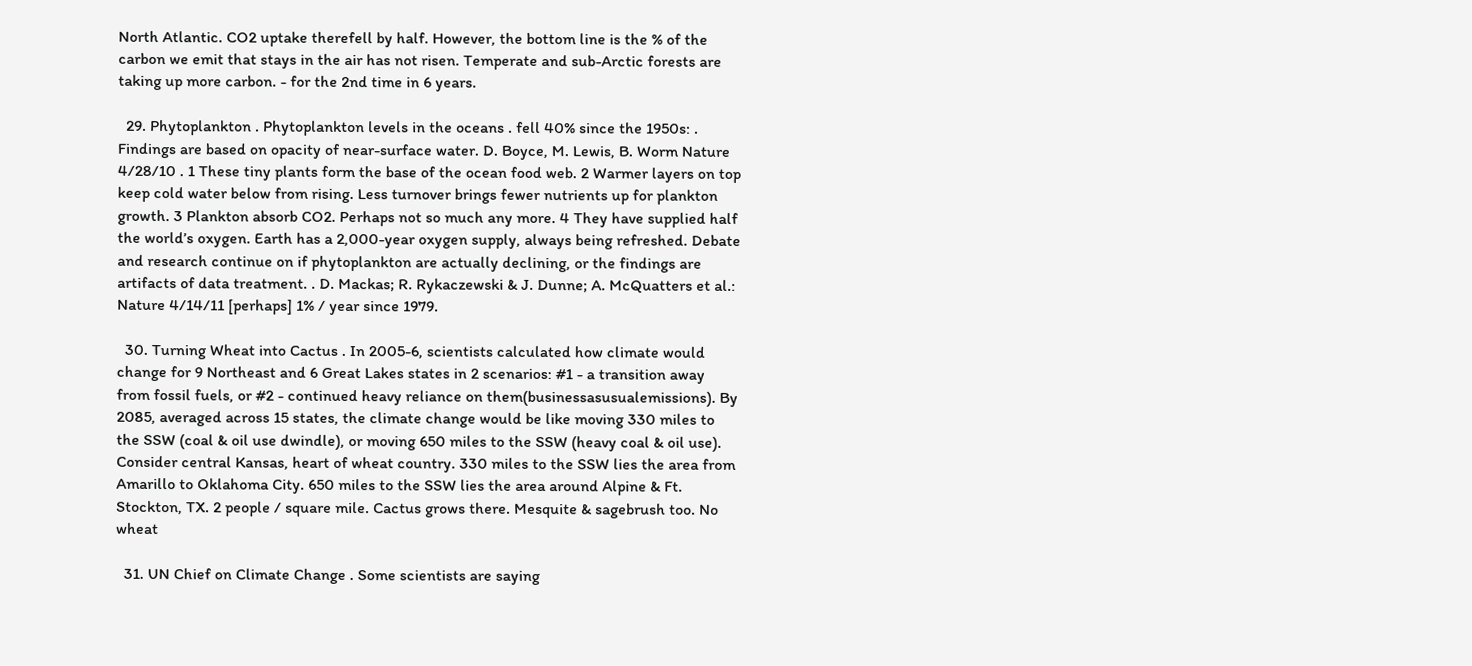North Atlantic. CO2 uptake therefell by half. However, the bottom line is the % of the carbon we emit that stays in the air has not risen. Temperate and sub-Arctic forests are taking up more carbon. - for the 2nd time in 6 years.

  29. Phytoplankton . Phytoplankton levels in the oceans . fell 40% since the 1950s: . Findings are based on opacity of near-surface water. D. Boyce, M. Lewis, B. Worm Nature 4/28/10 . 1 These tiny plants form the base of the ocean food web. 2 Warmer layers on top keep cold water below from rising. Less turnover brings fewer nutrients up for plankton growth. 3 Plankton absorb CO2. Perhaps not so much any more. 4 They have supplied half the world’s oxygen. Earth has a 2,000-year oxygen supply, always being refreshed. Debate and research continue on if phytoplankton are actually declining, or the findings are artifacts of data treatment. . D. Mackas; R. Rykaczewski & J. Dunne; A. McQuatters et al.: Nature 4/14/11 [perhaps] 1% / year since 1979.

  30. Turning Wheat into Cactus . In 2005-6, scientists calculated how climate would change for 9 Northeast and 6 Great Lakes states in 2 scenarios: #1 - a transition away from fossil fuels, or #2 - continued heavy reliance on them(businessasusualemissions). By 2085, averaged across 15 states, the climate change would be like moving 330 miles to the SSW (coal & oil use dwindle), or moving 650 miles to the SSW (heavy coal & oil use). Consider central Kansas, heart of wheat country. 330 miles to the SSW lies the area from Amarillo to Oklahoma City. 650 miles to the SSW lies the area around Alpine & Ft. Stockton, TX. 2 people / square mile. Cactus grows there. Mesquite & sagebrush too. No wheat

  31. UN Chief on Climate Change . Some scientists are saying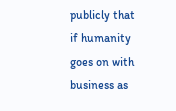publicly that if humanity goes on with business as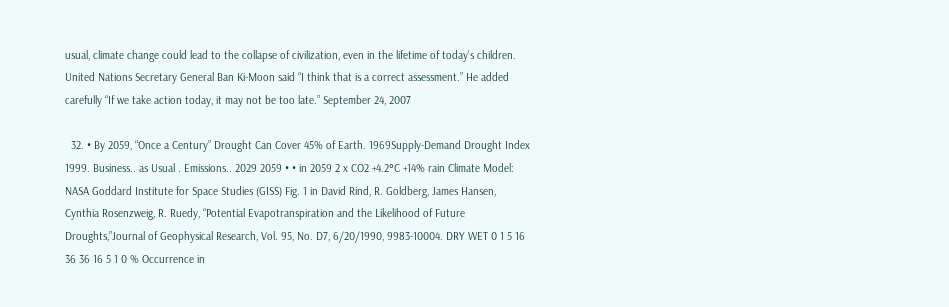usual, climate change could lead to the collapse of civilization, even in the lifetime of today's children. United Nations Secretary General Ban Ki-Moon said “I think that is a correct assessment.” He added carefully “If we take action today, it may not be too late.” September 24, 2007

  32. • By 2059, “Once a Century” Drought Can Cover 45% of Earth. 1969Supply-Demand Drought Index 1999. Business.. as Usual . Emissions.. 2029 2059 • • in 2059 2 x CO2 +4.2°C +14% rain Climate Model: NASA Goddard Institute for Space Studies (GISS) Fig. 1 in David Rind, R. Goldberg, James Hansen, Cynthia Rosenzweig, R. Ruedy, “Potential Evapotranspiration and the Likelihood of Future Droughts,”Journal of Geophysical Research, Vol. 95, No. D7, 6/20/1990, 9983-10004. DRY WET 0 1 5 16 36 36 16 5 1 0 % Occurrence in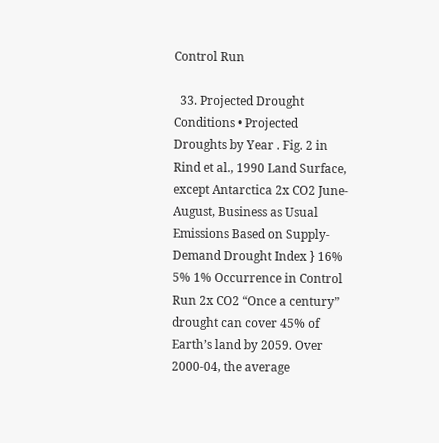Control Run

  33. Projected Drought Conditions • Projected Droughts by Year . Fig. 2 in Rind et al., 1990 Land Surface, except Antarctica 2x CO2 June-August, Business as Usual Emissions Based on Supply-Demand Drought Index } 16% 5% 1% Occurrence in Control Run 2x CO2 “Once a century” drought can cover 45% of Earth’s land by 2059. Over 2000-04, the average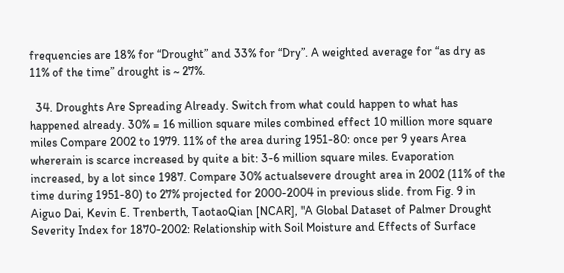frequencies are 18% for “Drought” and 33% for “Dry”. A weighted average for “as dry as 11% of the time” drought is ~ 27%.

  34. Droughts Are Spreading Already. Switch from what could happen to what has happened already. 30% = 16 million square miles combined effect 10 million more square miles Compare 2002 to 1979. 11% of the area during 1951-80: once per 9 years Area whererain is scarce increased by quite a bit: 3-6 million square miles. Evaporation increased, by a lot since 1987. Compare 30% actualsevere drought area in 2002 (11% of the time during 1951-80) to 27% projected for 2000-2004 in previous slide. from Fig. 9 in Aiguo Dai, Kevin E. Trenberth, TaotaoQian [NCAR], "A Global Dataset of Palmer Drought Severity Index for 1870-2002: Relationship with Soil Moisture and Effects of Surface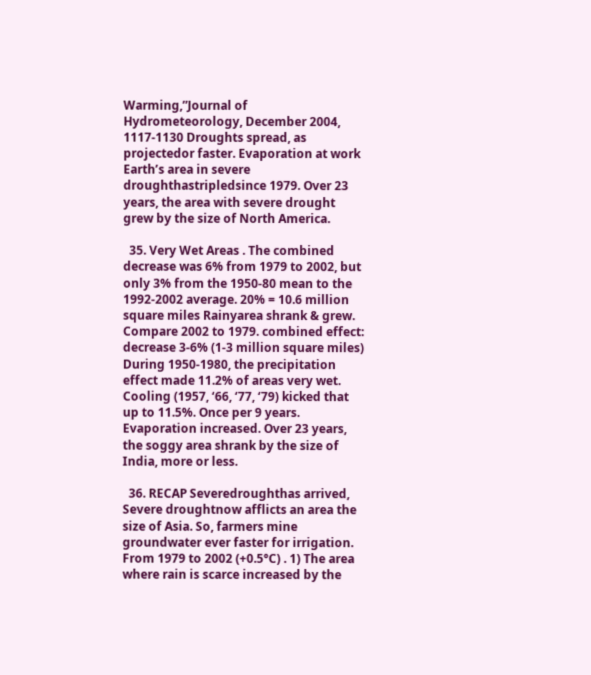Warming,”Journal of Hydrometeorology, December 2004, 1117-1130 Droughts spread, as projectedor faster. Evaporation at work Earth’s area in severe droughthastripledsince 1979. Over 23 years, the area with severe drought grew by the size of North America.

  35. Very Wet Areas . The combined decrease was 6% from 1979 to 2002, but only 3% from the 1950-80 mean to the 1992-2002 average. 20% = 10.6 million square miles Rainyarea shrank & grew. Compare 2002 to 1979. combined effect: decrease 3-6% (1-3 million square miles) During 1950-1980, the precipitation effect made 11.2% of areas very wet. Cooling (1957, ‘66, ‘77, ‘79) kicked that up to 11.5%. Once per 9 years. Evaporation increased. Over 23 years, the soggy area shrank by the size of India, more or less.

  36. RECAP Severedroughthas arrived, Severe droughtnow afflicts an area the size of Asia. So, farmers mine groundwater ever faster for irrigation. From 1979 to 2002 (+0.5°C) . 1) The area where rain is scarce increased by the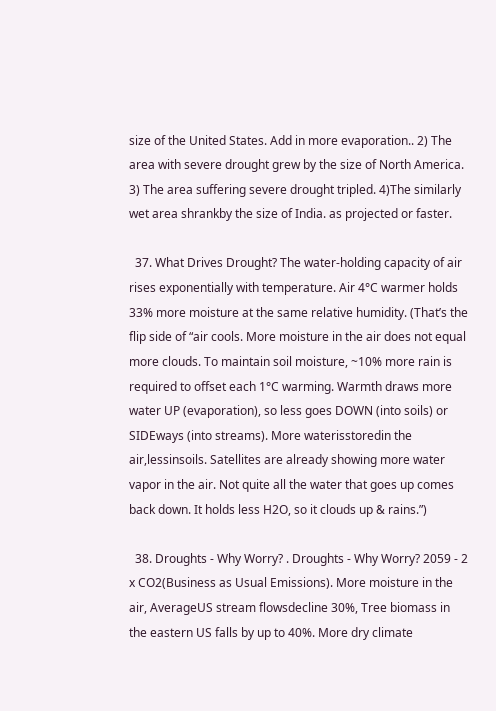size of the United States. Add in more evaporation.. 2) The area with severe drought grew by the size of North America. 3) The area suffering severe drought tripled. 4)The similarly wet area shrankby the size of India. as projected or faster.

  37. What Drives Drought? The water-holding capacity of air rises exponentially with temperature. Air 4°C warmer holds 33% more moisture at the same relative humidity. (That’s the flip side of “air cools. More moisture in the air does not equal more clouds. To maintain soil moisture, ~10% more rain is required to offset each 1°C warming. Warmth draws more water UP (evaporation), so less goes DOWN (into soils) or SIDEways (into streams). More waterisstoredin the air,lessinsoils. Satellites are already showing more water vapor in the air. Not quite all the water that goes up comes back down. It holds less H2O, so it clouds up & rains.”)

  38. Droughts - Why Worry? . Droughts - Why Worry? 2059 - 2 x CO2(Business as Usual Emissions). More moisture in the air, AverageUS stream flowsdecline 30%, Tree biomass in the eastern US falls by up to 40%. More dry climate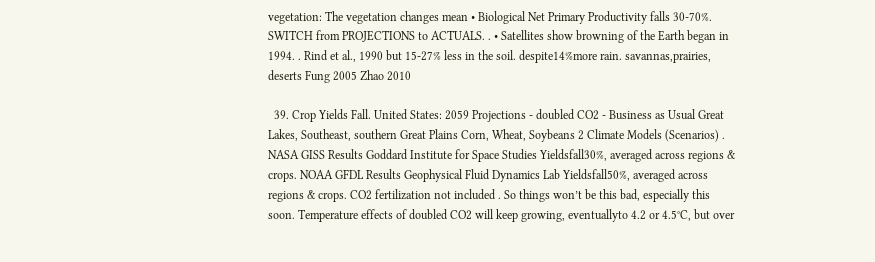vegetation: The vegetation changes mean • Biological Net Primary Productivity falls 30-70%. SWITCH from PROJECTIONS to ACTUALS. . • Satellites show browning of the Earth began in 1994. . Rind et al., 1990 but 15-27% less in the soil. despite14%more rain. savannas,prairies, deserts Fung 2005 Zhao 2010

  39. Crop Yields Fall. United States: 2059 Projections - doubled CO2 - Business as Usual Great Lakes, Southeast, southern Great Plains Corn, Wheat, Soybeans 2 Climate Models (Scenarios) . NASA GISS Results Goddard Institute for Space Studies Yieldsfall30%, averaged across regions & crops. NOAA GFDL Results Geophysical Fluid Dynamics Lab Yieldsfall50%, averaged across regions & crops. CO2 fertilization not included . So things won’t be this bad, especially this soon. Temperature effects of doubled CO2 will keep growing, eventuallyto 4.2 or 4.5°C, but over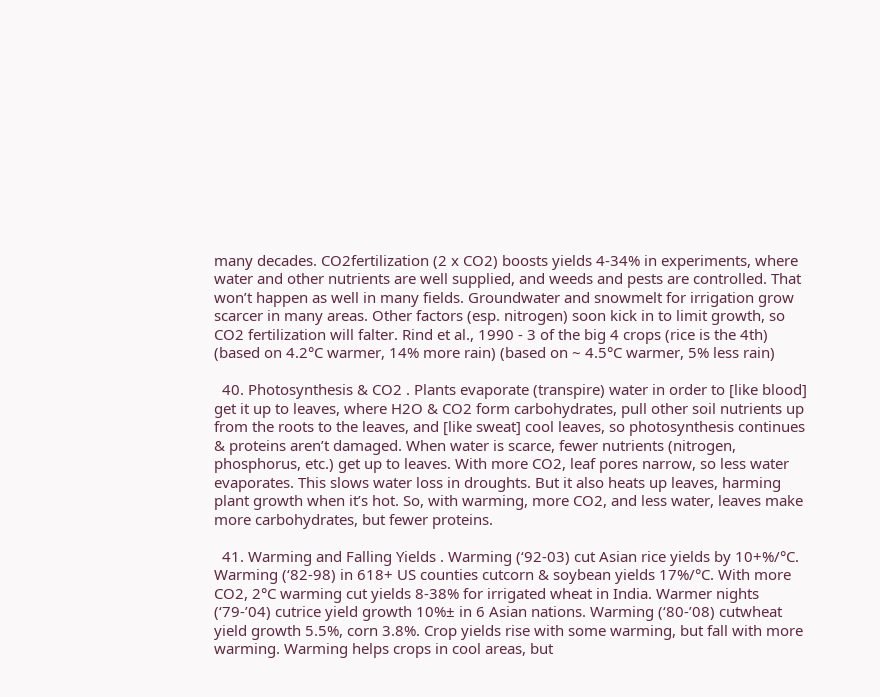many decades. CO2fertilization (2 x CO2) boosts yields 4-34% in experiments, where water and other nutrients are well supplied, and weeds and pests are controlled. That won’t happen as well in many fields. Groundwater and snowmelt for irrigation grow scarcer in many areas. Other factors (esp. nitrogen) soon kick in to limit growth, so CO2 fertilization will falter. Rind et al., 1990 - 3 of the big 4 crops (rice is the 4th) (based on 4.2°C warmer, 14% more rain) (based on ~ 4.5°C warmer, 5% less rain)

  40. Photosynthesis & CO2 . Plants evaporate (transpire) water in order to [like blood] get it up to leaves, where H2O & CO2 form carbohydrates, pull other soil nutrients up from the roots to the leaves, and [like sweat] cool leaves, so photosynthesis continues & proteins aren’t damaged. When water is scarce, fewer nutrients (nitrogen, phosphorus, etc.) get up to leaves. With more CO2, leaf pores narrow, so less water evaporates. This slows water loss in droughts. But it also heats up leaves, harming plant growth when it’s hot. So, with warming, more CO2, and less water, leaves make more carbohydrates, but fewer proteins.

  41. Warming and Falling Yields . Warming (‘92-03) cut Asian rice yields by 10+%/°C. Warming (‘82-98) in 618+ US counties cutcorn & soybean yields 17%/°C. With more CO2, 2°C warming cut yields 8-38% for irrigated wheat in India. Warmer nights (‘79-’04) cutrice yield growth 10%± in 6 Asian nations. Warming (‘80-’08) cutwheat yield growth 5.5%, corn 3.8%. Crop yields rise with some warming, but fall with more warming. Warming helps crops in cool areas, but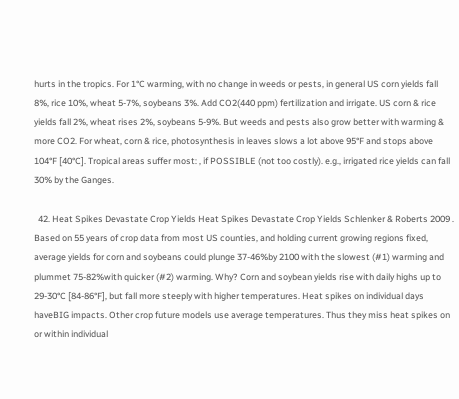hurts in the tropics. For 1°C warming, with no change in weeds or pests, in general US corn yields fall 8%, rice 10%, wheat 5-7%, soybeans 3%. Add CO2(440 ppm) fertilization and irrigate. US corn & rice yields fall 2%, wheat rises 2%, soybeans 5-9%. But weeds and pests also grow better with warming & more CO2. For wheat, corn & rice, photosynthesis in leaves slows a lot above 95°F and stops above 104°F [40°C]. Tropical areas suffer most: , if POSSIBLE (not too costly). e.g., irrigated rice yields can fall 30% by the Ganges.

  42. Heat Spikes Devastate Crop Yields Heat Spikes Devastate Crop Yields Schlenker & Roberts 2009 . Based on 55 years of crop data from most US counties, and holding current growing regions fixed, average yields for corn and soybeans could plunge 37-46%by 2100 with the slowest (#1) warming and plummet 75-82%with quicker (#2) warming. Why? Corn and soybean yields rise with daily highs up to 29-30°C [84-86°F], but fall more steeply with higher temperatures. Heat spikes on individual days haveBIG impacts. Other crop future models use average temperatures. Thus they miss heat spikes on or within individual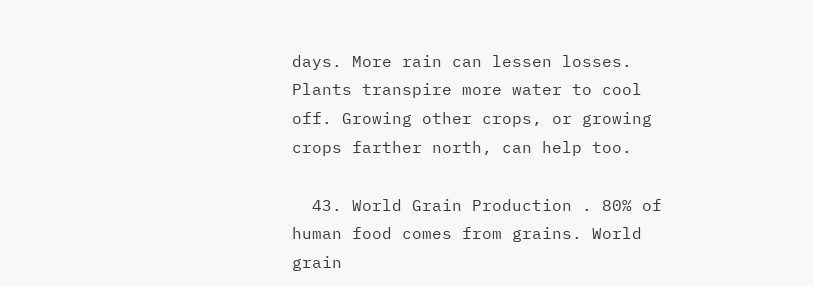days. More rain can lessen losses. Plants transpire more water to cool off. Growing other crops, or growing crops farther north, can help too.

  43. World Grain Production . 80% of human food comes from grains. World grain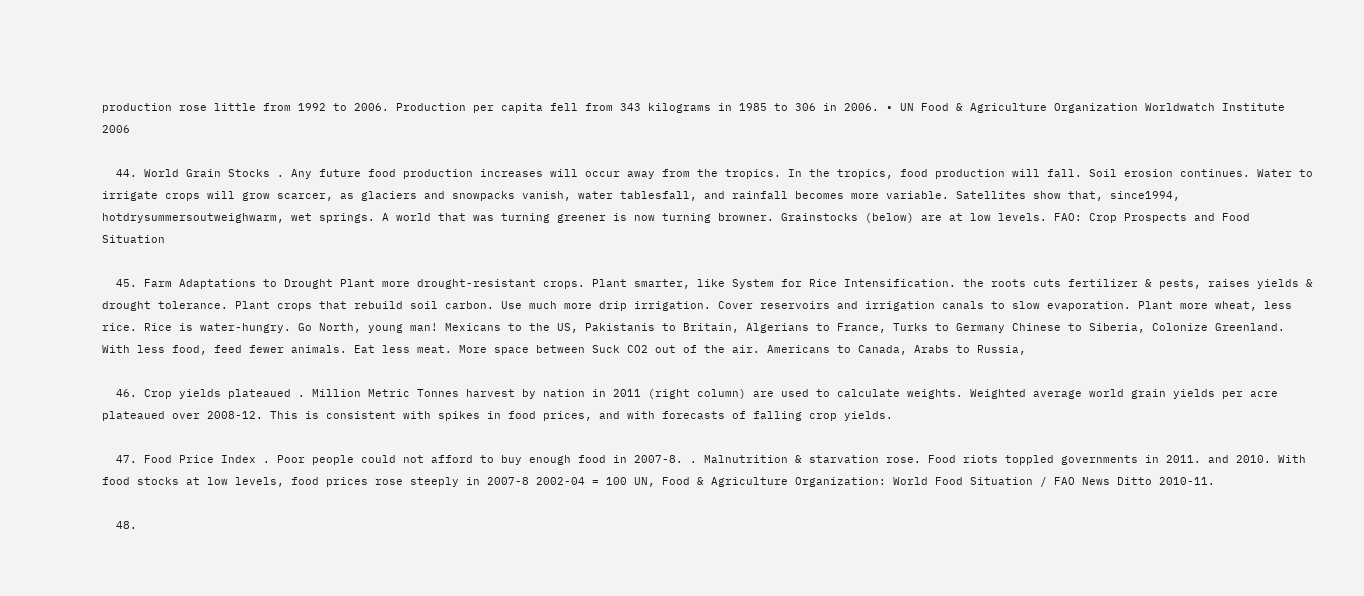production rose little from 1992 to 2006. Production per capita fell from 343 kilograms in 1985 to 306 in 2006. • UN Food & Agriculture Organization Worldwatch Institute 2006

  44. World Grain Stocks . Any future food production increases will occur away from the tropics. In the tropics, food production will fall. Soil erosion continues. Water to irrigate crops will grow scarcer, as glaciers and snowpacks vanish, water tablesfall, and rainfall becomes more variable. Satellites show that, since1994, hotdrysummersoutweighwarm, wet springs. A world that was turning greener is now turning browner. Grainstocks (below) are at low levels. FAO: Crop Prospects and Food Situation

  45. Farm Adaptations to Drought Plant more drought-resistant crops. Plant smarter, like System for Rice Intensification. the roots cuts fertilizer & pests, raises yields & drought tolerance. Plant crops that rebuild soil carbon. Use much more drip irrigation. Cover reservoirs and irrigation canals to slow evaporation. Plant more wheat, less rice. Rice is water-hungry. Go North, young man! Mexicans to the US, Pakistanis to Britain, Algerians to France, Turks to Germany Chinese to Siberia, Colonize Greenland. With less food, feed fewer animals. Eat less meat. More space between Suck CO2 out of the air. Americans to Canada, Arabs to Russia,

  46. Crop yields plateaued . Million Metric Tonnes harvest by nation in 2011 (right column) are used to calculate weights. Weighted average world grain yields per acre plateaued over 2008-12. This is consistent with spikes in food prices, and with forecasts of falling crop yields.

  47. Food Price Index . Poor people could not afford to buy enough food in 2007-8. . Malnutrition & starvation rose. Food riots toppled governments in 2011. and 2010. With food stocks at low levels, food prices rose steeply in 2007-8 2002-04 = 100 UN, Food & Agriculture Organization: World Food Situation / FAO News Ditto 2010-11.

  48.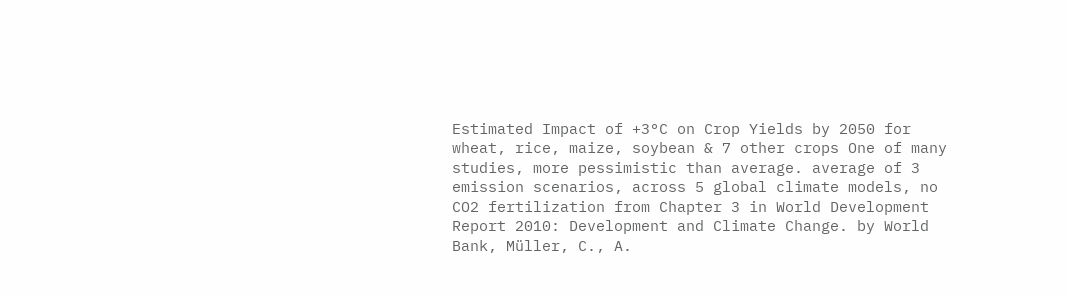Estimated Impact of +3°C on Crop Yields by 2050 for wheat, rice, maize, soybean & 7 other crops One of many studies, more pessimistic than average. average of 3 emission scenarios, across 5 global climate models, no CO2 fertilization from Chapter 3 in World Development Report 2010: Development and Climate Change. by World Bank, Müller, C., A.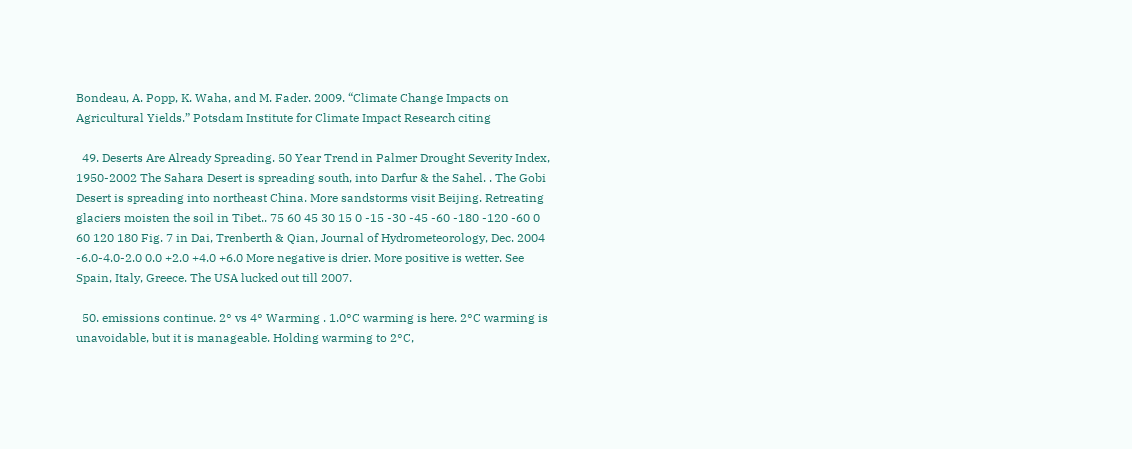Bondeau, A. Popp, K. Waha, and M. Fader. 2009. “Climate Change Impacts on Agricultural Yields.” Potsdam Institute for Climate Impact Research citing

  49. Deserts Are Already Spreading. 50 Year Trend in Palmer Drought Severity Index, 1950-2002 The Sahara Desert is spreading south, into Darfur & the Sahel. . The Gobi Desert is spreading into northeast China. More sandstorms visit Beijing. Retreating glaciers moisten the soil in Tibet.. 75 60 45 30 15 0 -15 -30 -45 -60 -180 -120 -60 0 60 120 180 Fig. 7 in Dai, Trenberth & Qian, Journal of Hydrometeorology, Dec. 2004 -6.0-4.0-2.0 0.0 +2.0 +4.0 +6.0 More negative is drier. More positive is wetter. See Spain, Italy, Greece. The USA lucked out till 2007.

  50. emissions continue. 2° vs 4° Warming . 1.0°C warming is here. 2°C warming is unavoidable, but it is manageable. Holding warming to 2°C,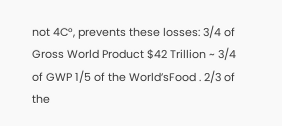not 4C°, prevents these losses: 3/4 of Gross World Product $42 Trillion ~ 3/4 of GWP 1/5 of the World’sFood . 2/3 of the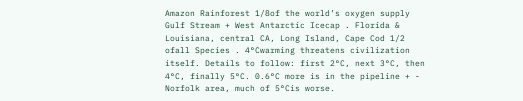Amazon Rainforest 1/8of the world’s oxygen supply Gulf Stream + West Antarctic Icecap . Florida & Louisiana, central CA, Long Island, Cape Cod 1/2 ofall Species . 4°Cwarming threatens civilization itself. Details to follow: first 2°C, next 3°C, then 4°C, finally 5°C. 0.6°C more is in the pipeline + - Norfolk area, much of 5°Cis worse.